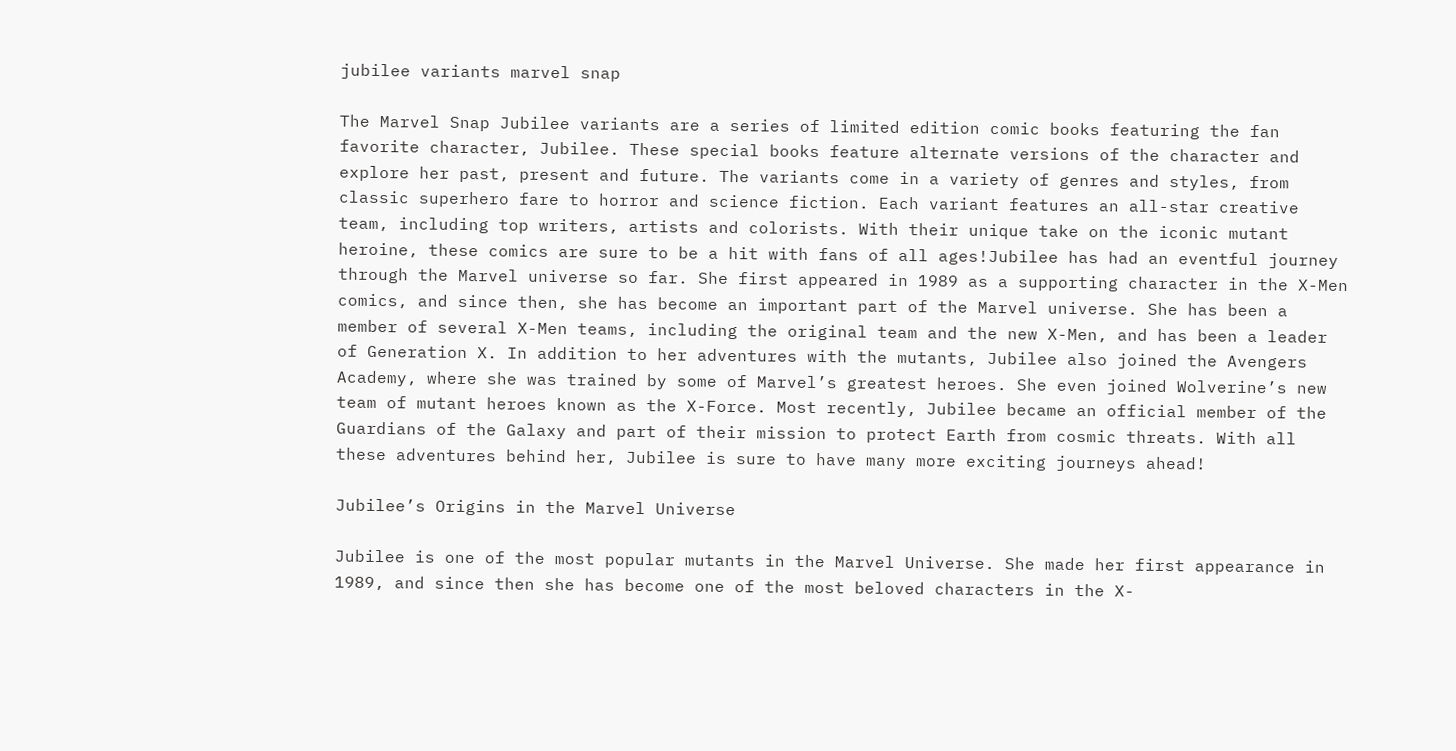jubilee variants marvel snap

The Marvel Snap Jubilee variants are a series of limited edition comic books featuring the fan favorite character, Jubilee. These special books feature alternate versions of the character and explore her past, present and future. The variants come in a variety of genres and styles, from classic superhero fare to horror and science fiction. Each variant features an all-star creative team, including top writers, artists and colorists. With their unique take on the iconic mutant heroine, these comics are sure to be a hit with fans of all ages!Jubilee has had an eventful journey through the Marvel universe so far. She first appeared in 1989 as a supporting character in the X-Men comics, and since then, she has become an important part of the Marvel universe. She has been a member of several X-Men teams, including the original team and the new X-Men, and has been a leader of Generation X. In addition to her adventures with the mutants, Jubilee also joined the Avengers Academy, where she was trained by some of Marvel’s greatest heroes. She even joined Wolverine’s new team of mutant heroes known as the X-Force. Most recently, Jubilee became an official member of the Guardians of the Galaxy and part of their mission to protect Earth from cosmic threats. With all these adventures behind her, Jubilee is sure to have many more exciting journeys ahead!

Jubilee’s Origins in the Marvel Universe

Jubilee is one of the most popular mutants in the Marvel Universe. She made her first appearance in 1989, and since then she has become one of the most beloved characters in the X-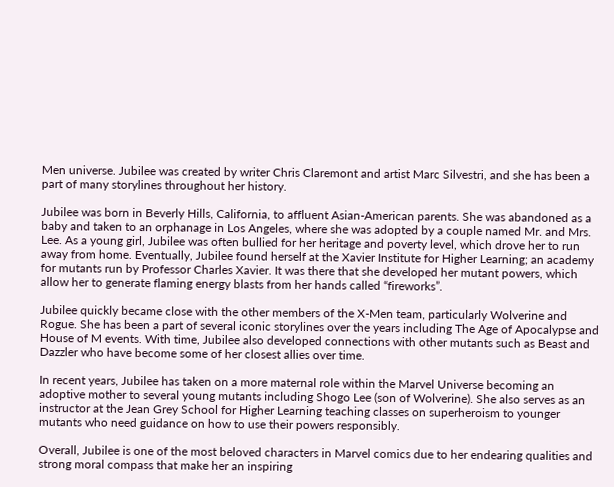Men universe. Jubilee was created by writer Chris Claremont and artist Marc Silvestri, and she has been a part of many storylines throughout her history.

Jubilee was born in Beverly Hills, California, to affluent Asian-American parents. She was abandoned as a baby and taken to an orphanage in Los Angeles, where she was adopted by a couple named Mr. and Mrs. Lee. As a young girl, Jubilee was often bullied for her heritage and poverty level, which drove her to run away from home. Eventually, Jubilee found herself at the Xavier Institute for Higher Learning; an academy for mutants run by Professor Charles Xavier. It was there that she developed her mutant powers, which allow her to generate flaming energy blasts from her hands called “fireworks”.

Jubilee quickly became close with the other members of the X-Men team, particularly Wolverine and Rogue. She has been a part of several iconic storylines over the years including The Age of Apocalypse and House of M events. With time, Jubilee also developed connections with other mutants such as Beast and Dazzler who have become some of her closest allies over time.

In recent years, Jubilee has taken on a more maternal role within the Marvel Universe becoming an adoptive mother to several young mutants including Shogo Lee (son of Wolverine). She also serves as an instructor at the Jean Grey School for Higher Learning teaching classes on superheroism to younger mutants who need guidance on how to use their powers responsibly.

Overall, Jubilee is one of the most beloved characters in Marvel comics due to her endearing qualities and strong moral compass that make her an inspiring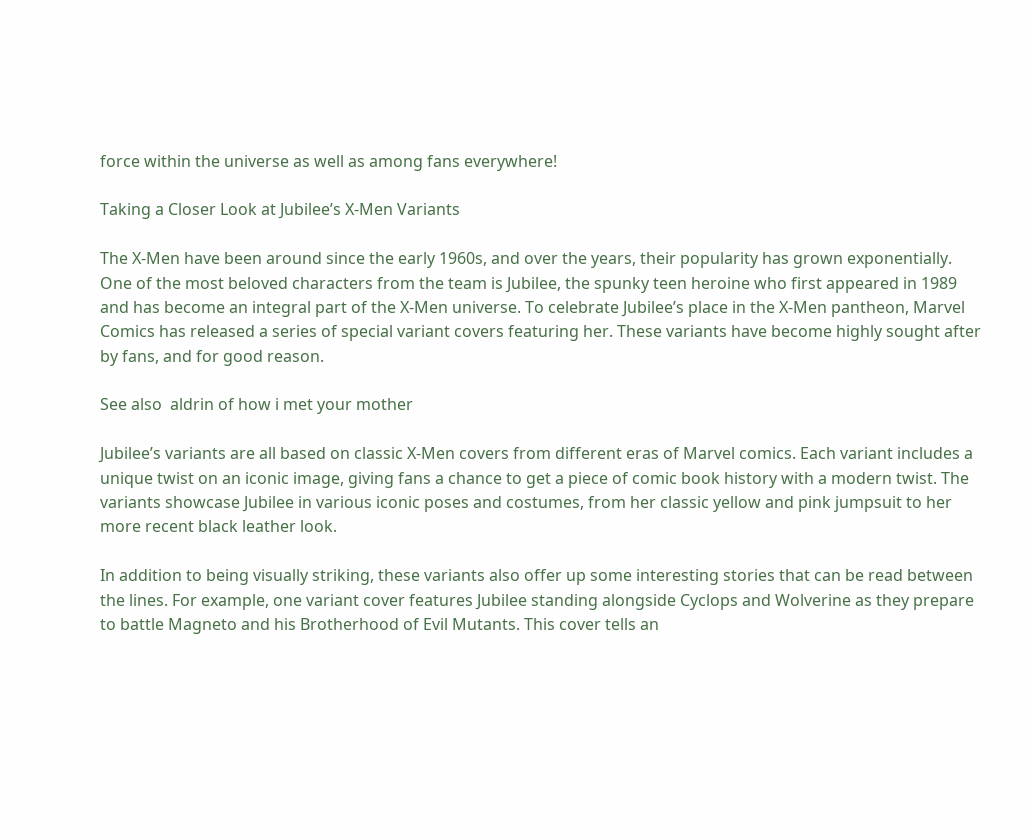force within the universe as well as among fans everywhere!

Taking a Closer Look at Jubilee’s X-Men Variants

The X-Men have been around since the early 1960s, and over the years, their popularity has grown exponentially. One of the most beloved characters from the team is Jubilee, the spunky teen heroine who first appeared in 1989 and has become an integral part of the X-Men universe. To celebrate Jubilee’s place in the X-Men pantheon, Marvel Comics has released a series of special variant covers featuring her. These variants have become highly sought after by fans, and for good reason.

See also  aldrin of how i met your mother

Jubilee’s variants are all based on classic X-Men covers from different eras of Marvel comics. Each variant includes a unique twist on an iconic image, giving fans a chance to get a piece of comic book history with a modern twist. The variants showcase Jubilee in various iconic poses and costumes, from her classic yellow and pink jumpsuit to her more recent black leather look.

In addition to being visually striking, these variants also offer up some interesting stories that can be read between the lines. For example, one variant cover features Jubilee standing alongside Cyclops and Wolverine as they prepare to battle Magneto and his Brotherhood of Evil Mutants. This cover tells an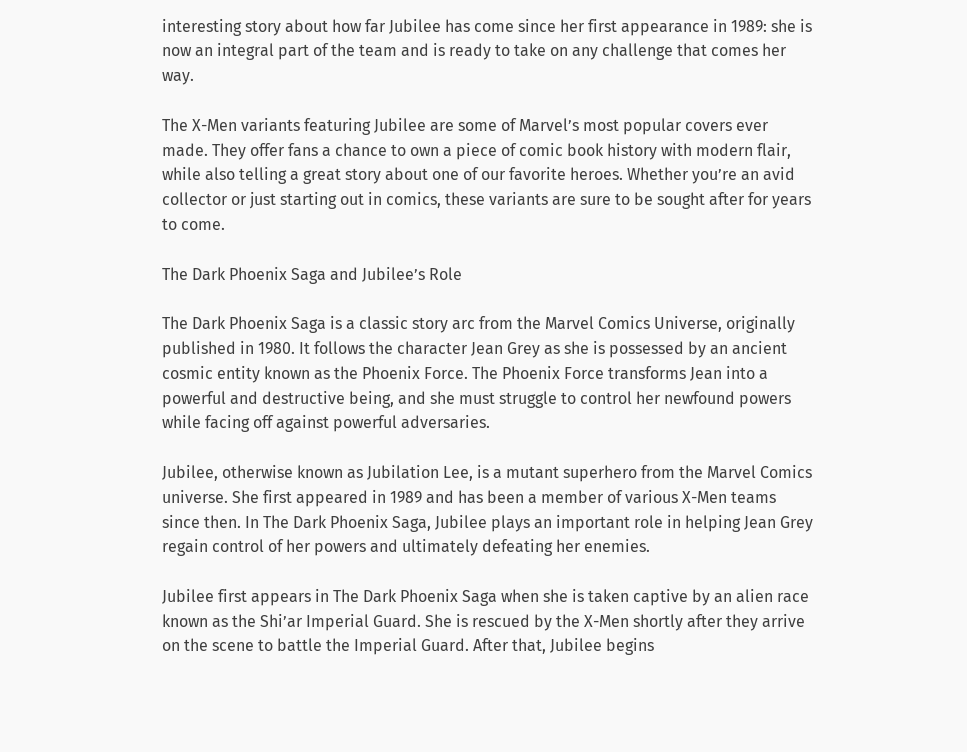interesting story about how far Jubilee has come since her first appearance in 1989: she is now an integral part of the team and is ready to take on any challenge that comes her way.

The X-Men variants featuring Jubilee are some of Marvel’s most popular covers ever made. They offer fans a chance to own a piece of comic book history with modern flair, while also telling a great story about one of our favorite heroes. Whether you’re an avid collector or just starting out in comics, these variants are sure to be sought after for years to come.

The Dark Phoenix Saga and Jubilee’s Role

The Dark Phoenix Saga is a classic story arc from the Marvel Comics Universe, originally published in 1980. It follows the character Jean Grey as she is possessed by an ancient cosmic entity known as the Phoenix Force. The Phoenix Force transforms Jean into a powerful and destructive being, and she must struggle to control her newfound powers while facing off against powerful adversaries.

Jubilee, otherwise known as Jubilation Lee, is a mutant superhero from the Marvel Comics universe. She first appeared in 1989 and has been a member of various X-Men teams since then. In The Dark Phoenix Saga, Jubilee plays an important role in helping Jean Grey regain control of her powers and ultimately defeating her enemies.

Jubilee first appears in The Dark Phoenix Saga when she is taken captive by an alien race known as the Shi’ar Imperial Guard. She is rescued by the X-Men shortly after they arrive on the scene to battle the Imperial Guard. After that, Jubilee begins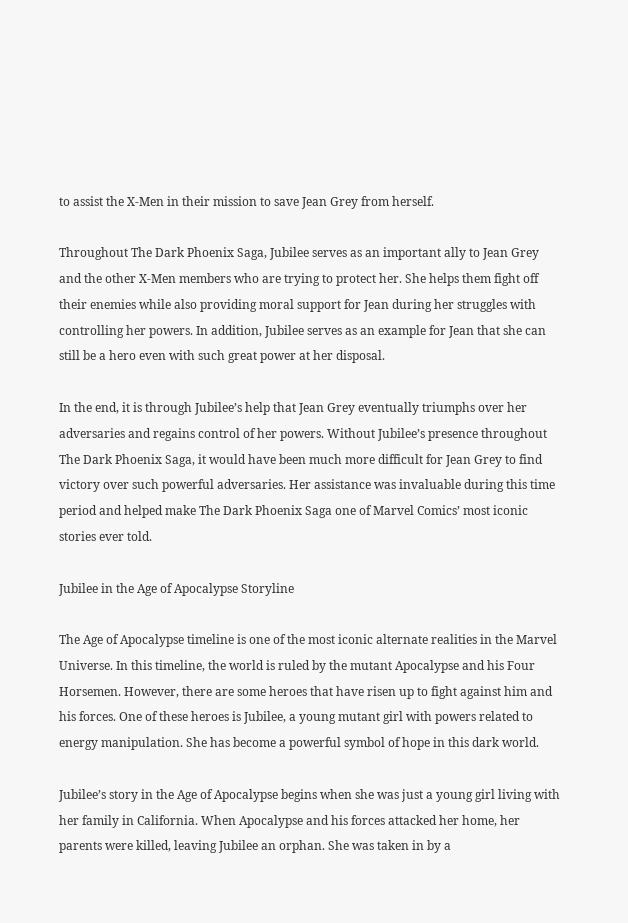to assist the X-Men in their mission to save Jean Grey from herself.

Throughout The Dark Phoenix Saga, Jubilee serves as an important ally to Jean Grey and the other X-Men members who are trying to protect her. She helps them fight off their enemies while also providing moral support for Jean during her struggles with controlling her powers. In addition, Jubilee serves as an example for Jean that she can still be a hero even with such great power at her disposal.

In the end, it is through Jubilee’s help that Jean Grey eventually triumphs over her adversaries and regains control of her powers. Without Jubilee’s presence throughout The Dark Phoenix Saga, it would have been much more difficult for Jean Grey to find victory over such powerful adversaries. Her assistance was invaluable during this time period and helped make The Dark Phoenix Saga one of Marvel Comics’ most iconic stories ever told.

Jubilee in the Age of Apocalypse Storyline

The Age of Apocalypse timeline is one of the most iconic alternate realities in the Marvel Universe. In this timeline, the world is ruled by the mutant Apocalypse and his Four Horsemen. However, there are some heroes that have risen up to fight against him and his forces. One of these heroes is Jubilee, a young mutant girl with powers related to energy manipulation. She has become a powerful symbol of hope in this dark world.

Jubilee’s story in the Age of Apocalypse begins when she was just a young girl living with her family in California. When Apocalypse and his forces attacked her home, her parents were killed, leaving Jubilee an orphan. She was taken in by a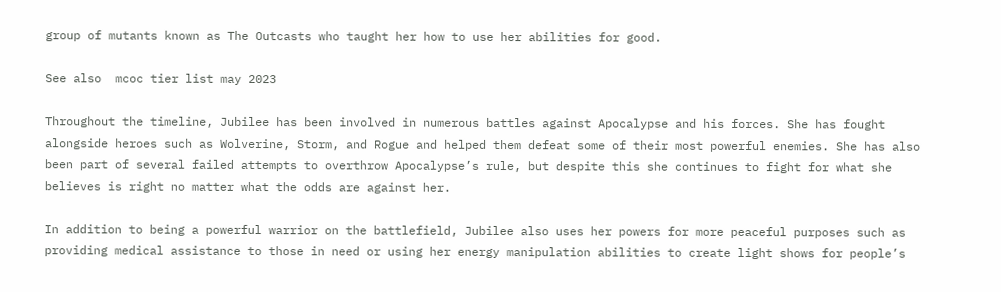group of mutants known as The Outcasts who taught her how to use her abilities for good.

See also  mcoc tier list may 2023

Throughout the timeline, Jubilee has been involved in numerous battles against Apocalypse and his forces. She has fought alongside heroes such as Wolverine, Storm, and Rogue and helped them defeat some of their most powerful enemies. She has also been part of several failed attempts to overthrow Apocalypse’s rule, but despite this she continues to fight for what she believes is right no matter what the odds are against her.

In addition to being a powerful warrior on the battlefield, Jubilee also uses her powers for more peaceful purposes such as providing medical assistance to those in need or using her energy manipulation abilities to create light shows for people’s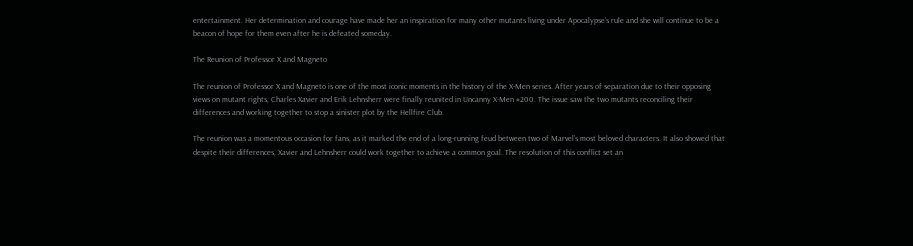entertainment. Her determination and courage have made her an inspiration for many other mutants living under Apocalypse’s rule and she will continue to be a beacon of hope for them even after he is defeated someday.

The Reunion of Professor X and Magneto

The reunion of Professor X and Magneto is one of the most iconic moments in the history of the X-Men series. After years of separation due to their opposing views on mutant rights, Charles Xavier and Erik Lehnsherr were finally reunited in Uncanny X-Men #200. The issue saw the two mutants reconciling their differences and working together to stop a sinister plot by the Hellfire Club.

The reunion was a momentous occasion for fans, as it marked the end of a long-running feud between two of Marvel’s most beloved characters. It also showed that despite their differences, Xavier and Lehnsherr could work together to achieve a common goal. The resolution of this conflict set an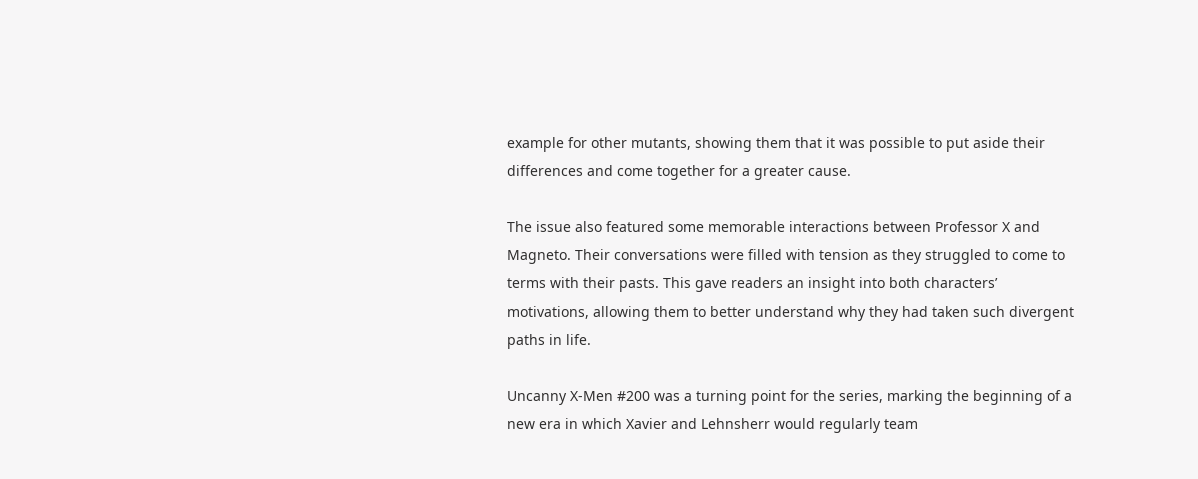example for other mutants, showing them that it was possible to put aside their differences and come together for a greater cause.

The issue also featured some memorable interactions between Professor X and Magneto. Their conversations were filled with tension as they struggled to come to terms with their pasts. This gave readers an insight into both characters’ motivations, allowing them to better understand why they had taken such divergent paths in life.

Uncanny X-Men #200 was a turning point for the series, marking the beginning of a new era in which Xavier and Lehnsherr would regularly team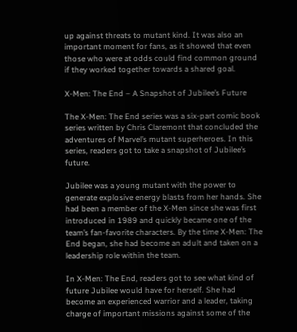up against threats to mutant kind. It was also an important moment for fans, as it showed that even those who were at odds could find common ground if they worked together towards a shared goal.

X-Men: The End – A Snapshot of Jubilee’s Future

The X-Men: The End series was a six-part comic book series written by Chris Claremont that concluded the adventures of Marvel’s mutant superheroes. In this series, readers got to take a snapshot of Jubilee’s future.

Jubilee was a young mutant with the power to generate explosive energy blasts from her hands. She had been a member of the X-Men since she was first introduced in 1989 and quickly became one of the team’s fan-favorite characters. By the time X-Men: The End began, she had become an adult and taken on a leadership role within the team.

In X-Men: The End, readers got to see what kind of future Jubilee would have for herself. She had become an experienced warrior and a leader, taking charge of important missions against some of the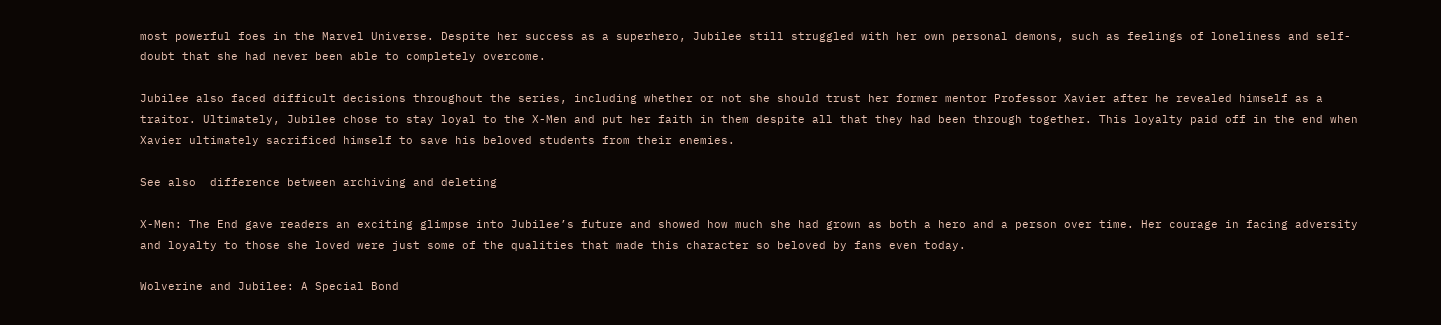most powerful foes in the Marvel Universe. Despite her success as a superhero, Jubilee still struggled with her own personal demons, such as feelings of loneliness and self-doubt that she had never been able to completely overcome.

Jubilee also faced difficult decisions throughout the series, including whether or not she should trust her former mentor Professor Xavier after he revealed himself as a traitor. Ultimately, Jubilee chose to stay loyal to the X-Men and put her faith in them despite all that they had been through together. This loyalty paid off in the end when Xavier ultimately sacrificed himself to save his beloved students from their enemies.

See also  difference between archiving and deleting

X-Men: The End gave readers an exciting glimpse into Jubilee’s future and showed how much she had grown as both a hero and a person over time. Her courage in facing adversity and loyalty to those she loved were just some of the qualities that made this character so beloved by fans even today.

Wolverine and Jubilee: A Special Bond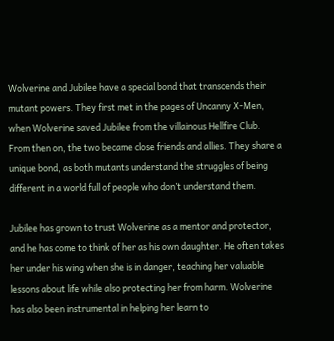Wolverine and Jubilee have a special bond that transcends their mutant powers. They first met in the pages of Uncanny X-Men, when Wolverine saved Jubilee from the villainous Hellfire Club. From then on, the two became close friends and allies. They share a unique bond, as both mutants understand the struggles of being different in a world full of people who don’t understand them.

Jubilee has grown to trust Wolverine as a mentor and protector, and he has come to think of her as his own daughter. He often takes her under his wing when she is in danger, teaching her valuable lessons about life while also protecting her from harm. Wolverine has also been instrumental in helping her learn to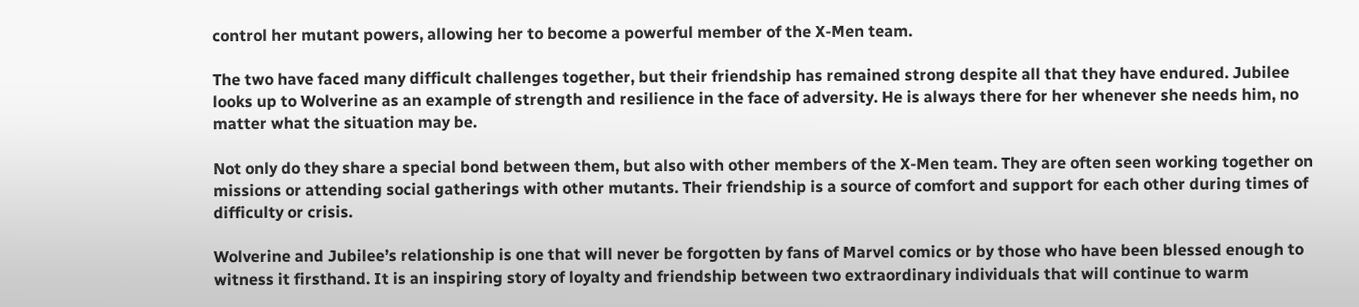control her mutant powers, allowing her to become a powerful member of the X-Men team.

The two have faced many difficult challenges together, but their friendship has remained strong despite all that they have endured. Jubilee looks up to Wolverine as an example of strength and resilience in the face of adversity. He is always there for her whenever she needs him, no matter what the situation may be.

Not only do they share a special bond between them, but also with other members of the X-Men team. They are often seen working together on missions or attending social gatherings with other mutants. Their friendship is a source of comfort and support for each other during times of difficulty or crisis.

Wolverine and Jubilee’s relationship is one that will never be forgotten by fans of Marvel comics or by those who have been blessed enough to witness it firsthand. It is an inspiring story of loyalty and friendship between two extraordinary individuals that will continue to warm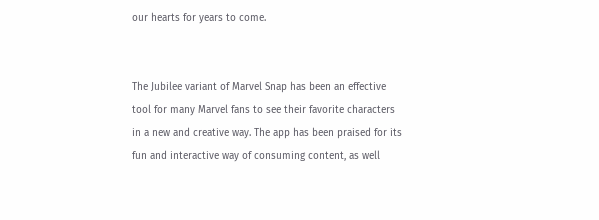our hearts for years to come.


The Jubilee variant of Marvel Snap has been an effective tool for many Marvel fans to see their favorite characters in a new and creative way. The app has been praised for its fun and interactive way of consuming content, as well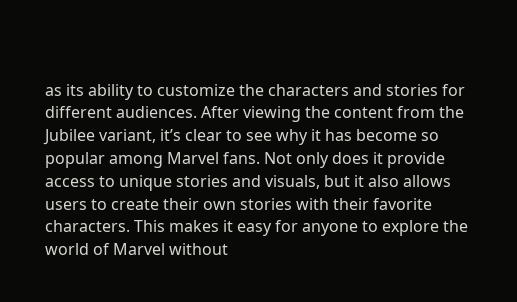as its ability to customize the characters and stories for different audiences. After viewing the content from the Jubilee variant, it’s clear to see why it has become so popular among Marvel fans. Not only does it provide access to unique stories and visuals, but it also allows users to create their own stories with their favorite characters. This makes it easy for anyone to explore the world of Marvel without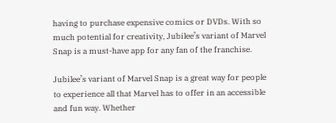having to purchase expensive comics or DVDs. With so much potential for creativity, Jubilee’s variant of Marvel Snap is a must-have app for any fan of the franchise.

Jubilee’s variant of Marvel Snap is a great way for people to experience all that Marvel has to offer in an accessible and fun way. Whether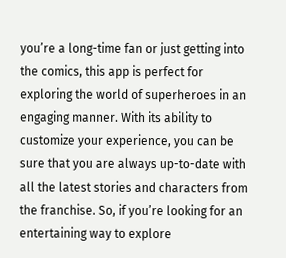you’re a long-time fan or just getting into the comics, this app is perfect for exploring the world of superheroes in an engaging manner. With its ability to customize your experience, you can be sure that you are always up-to-date with all the latest stories and characters from the franchise. So, if you’re looking for an entertaining way to explore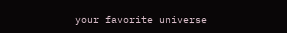your favorite universe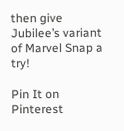then give Jubilee’s variant of Marvel Snap a try!

Pin It on Pinterest